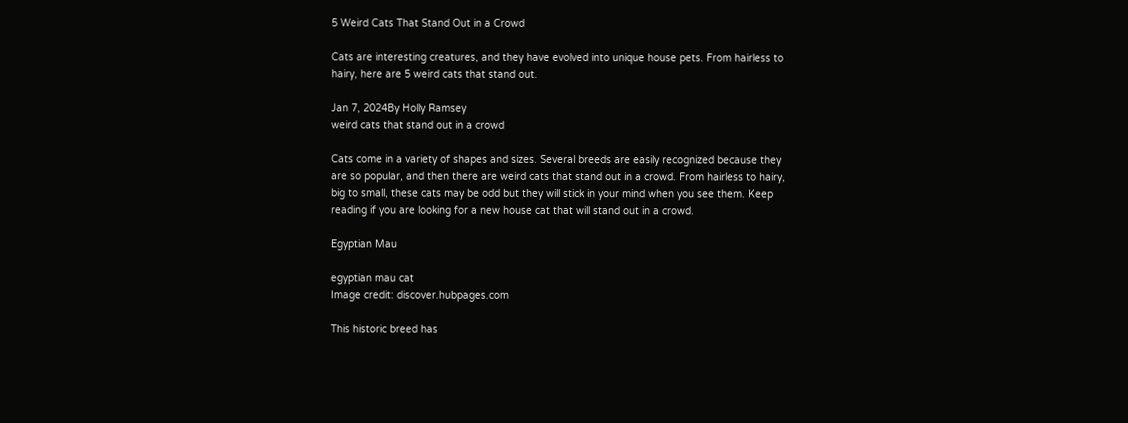5 Weird Cats That Stand Out in a Crowd

Cats are interesting creatures, and they have evolved into unique house pets. From hairless to hairy, here are 5 weird cats that stand out.

Jan 7, 2024By Holly Ramsey
weird cats that stand out in a crowd

Cats come in a variety of shapes and sizes. Several breeds are easily recognized because they are so popular, and then there are weird cats that stand out in a crowd. From hairless to hairy, big to small, these cats may be odd but they will stick in your mind when you see them. Keep reading if you are looking for a new house cat that will stand out in a crowd.

Egyptian Mau

egyptian mau cat
Image credit: discover.hubpages.com

This historic breed has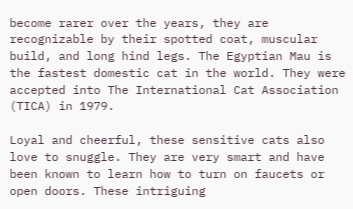become rarer over the years, they are recognizable by their spotted coat, muscular build, and long hind legs. The Egyptian Mau is the fastest domestic cat in the world. They were accepted into The International Cat Association (TICA) in 1979.

Loyal and cheerful, these sensitive cats also love to snuggle. They are very smart and have been known to learn how to turn on faucets or open doors. These intriguing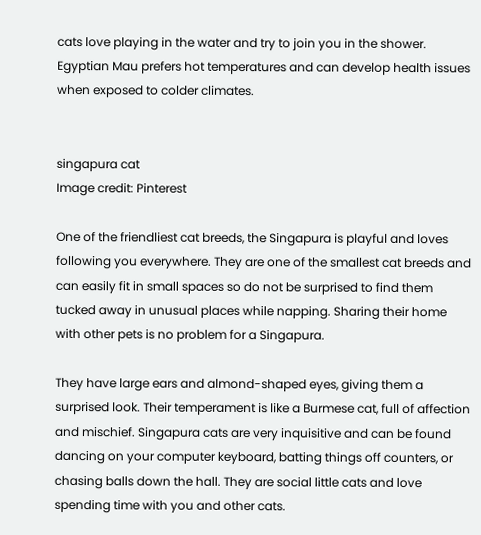cats love playing in the water and try to join you in the shower. Egyptian Mau prefers hot temperatures and can develop health issues when exposed to colder climates.


singapura cat
Image credit: Pinterest

One of the friendliest cat breeds, the Singapura is playful and loves following you everywhere. They are one of the smallest cat breeds and can easily fit in small spaces so do not be surprised to find them tucked away in unusual places while napping. Sharing their home with other pets is no problem for a Singapura.

They have large ears and almond-shaped eyes, giving them a surprised look. Their temperament is like a Burmese cat, full of affection and mischief. Singapura cats are very inquisitive and can be found dancing on your computer keyboard, batting things off counters, or chasing balls down the hall. They are social little cats and love spending time with you and other cats.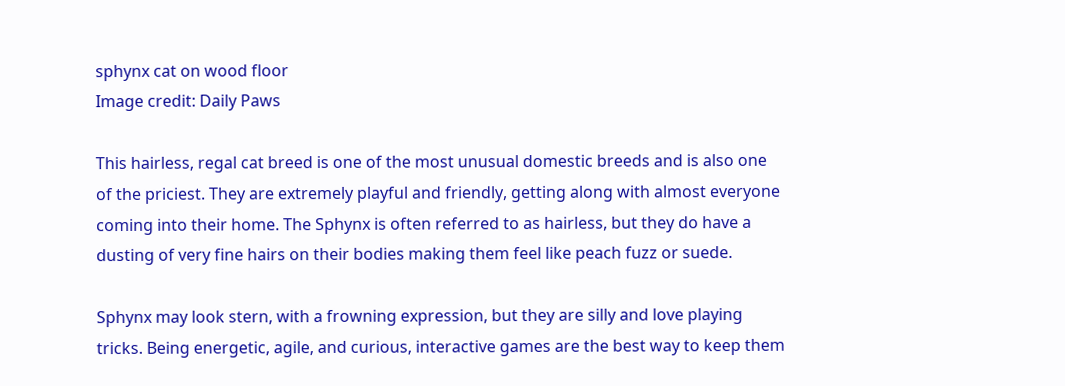sphynx cat on wood floor
Image credit: Daily Paws

This hairless, regal cat breed is one of the most unusual domestic breeds and is also one of the priciest. They are extremely playful and friendly, getting along with almost everyone coming into their home. The Sphynx is often referred to as hairless, but they do have a dusting of very fine hairs on their bodies making them feel like peach fuzz or suede.

Sphynx may look stern, with a frowning expression, but they are silly and love playing tricks. Being energetic, agile, and curious, interactive games are the best way to keep them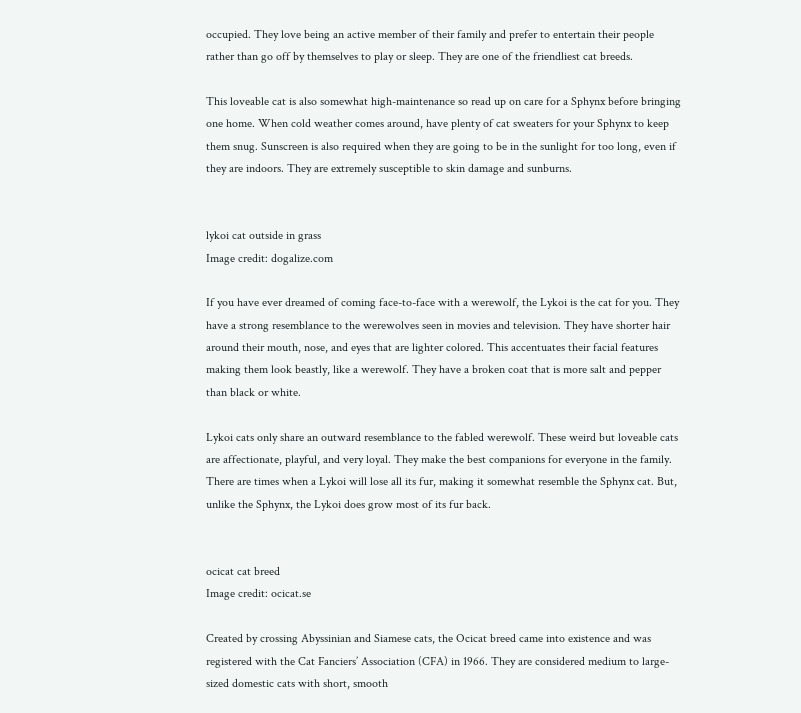occupied. They love being an active member of their family and prefer to entertain their people rather than go off by themselves to play or sleep. They are one of the friendliest cat breeds.

This loveable cat is also somewhat high-maintenance so read up on care for a Sphynx before bringing one home. When cold weather comes around, have plenty of cat sweaters for your Sphynx to keep them snug. Sunscreen is also required when they are going to be in the sunlight for too long, even if they are indoors. They are extremely susceptible to skin damage and sunburns.


lykoi cat outside in grass
Image credit: dogalize.com

If you have ever dreamed of coming face-to-face with a werewolf, the Lykoi is the cat for you. They have a strong resemblance to the werewolves seen in movies and television. They have shorter hair around their mouth, nose, and eyes that are lighter colored. This accentuates their facial features making them look beastly, like a werewolf. They have a broken coat that is more salt and pepper than black or white.

Lykoi cats only share an outward resemblance to the fabled werewolf. These weird but loveable cats are affectionate, playful, and very loyal. They make the best companions for everyone in the family. There are times when a Lykoi will lose all its fur, making it somewhat resemble the Sphynx cat. But, unlike the Sphynx, the Lykoi does grow most of its fur back.


ocicat cat breed
Image credit: ocicat.se

Created by crossing Abyssinian and Siamese cats, the Ocicat breed came into existence and was registered with the Cat Fanciers’ Association (CFA) in 1966. They are considered medium to large-sized domestic cats with short, smooth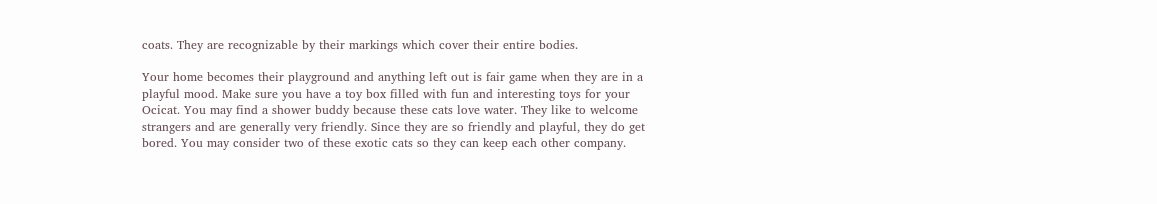coats. They are recognizable by their markings which cover their entire bodies.

Your home becomes their playground and anything left out is fair game when they are in a playful mood. Make sure you have a toy box filled with fun and interesting toys for your Ocicat. You may find a shower buddy because these cats love water. They like to welcome strangers and are generally very friendly. Since they are so friendly and playful, they do get bored. You may consider two of these exotic cats so they can keep each other company.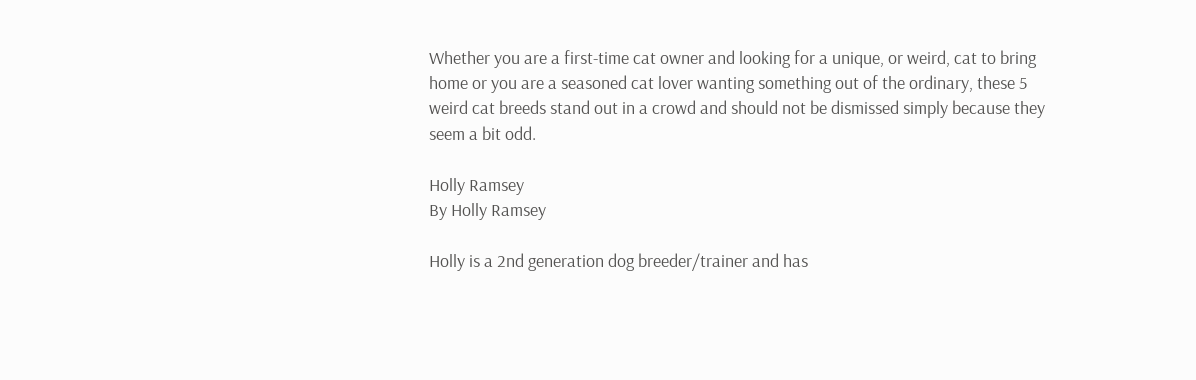Whether you are a first-time cat owner and looking for a unique, or weird, cat to bring home or you are a seasoned cat lover wanting something out of the ordinary, these 5 weird cat breeds stand out in a crowd and should not be dismissed simply because they seem a bit odd.

Holly Ramsey
By Holly Ramsey

Holly is a 2nd generation dog breeder/trainer and has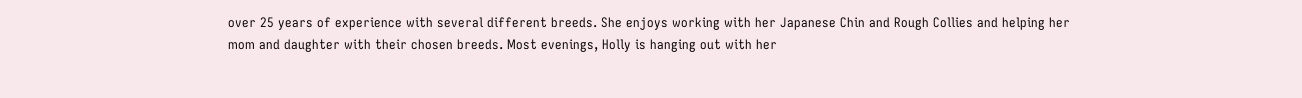over 25 years of experience with several different breeds. She enjoys working with her Japanese Chin and Rough Collies and helping her mom and daughter with their chosen breeds. Most evenings, Holly is hanging out with her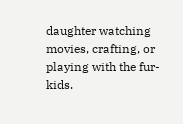daughter watching movies, crafting, or playing with the fur-kids.